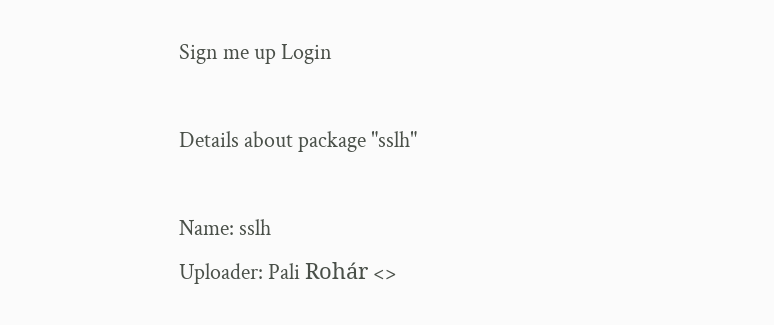Sign me up Login

Details about package "sslh"

Name: sslh
Uploader: Pali Rohár <>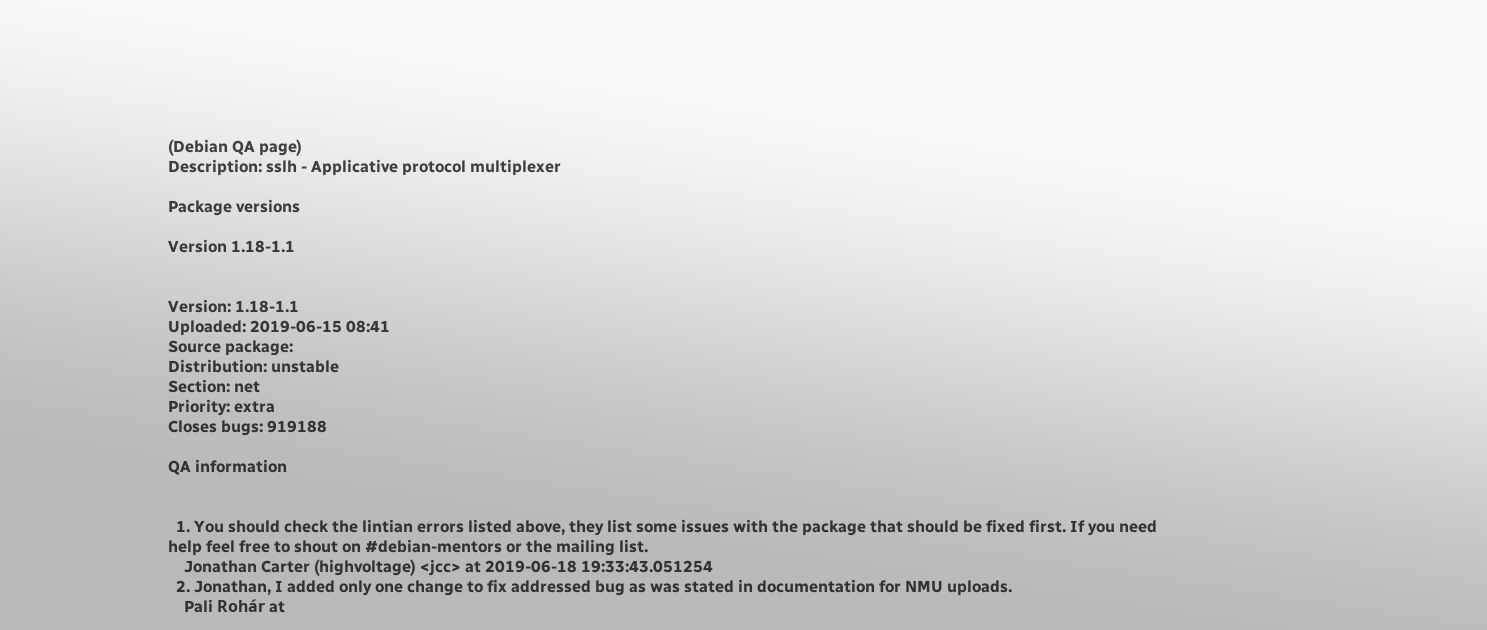(Debian QA page)
Description: sslh - Applicative protocol multiplexer

Package versions

Version 1.18-1.1


Version: 1.18-1.1
Uploaded: 2019-06-15 08:41
Source package:
Distribution: unstable
Section: net
Priority: extra
Closes bugs: 919188

QA information


  1. You should check the lintian errors listed above, they list some issues with the package that should be fixed first. If you need help feel free to shout on #debian-mentors or the mailing list.
    Jonathan Carter (highvoltage) <jcc> at 2019-06-18 19:33:43.051254
  2. Jonathan, I added only one change to fix addressed bug as was stated in documentation for NMU uploads.
    Pali Rohár at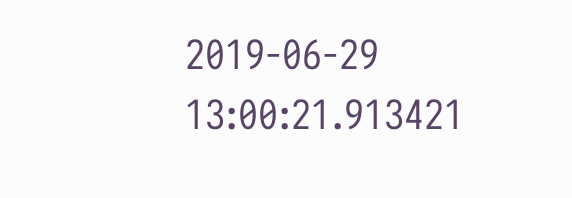2019-06-29 13:00:21.913421